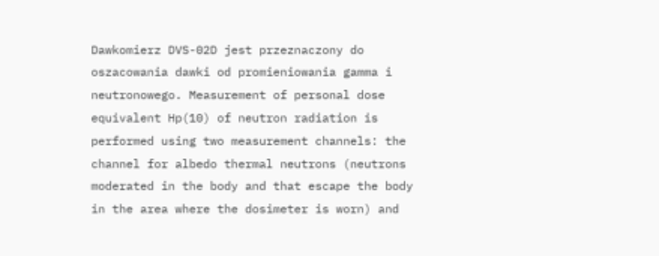Dawkomierz DVS-02D jest przeznaczony do oszacowania dawki od promieniowania gamma i neutronowego. Measurement of personal dose equivalent Hp(10) of neutron radiation is performed using two measurement channels: the channel for albedo thermal neutrons (neutrons moderated in the body and that escape the body in the area where the dosimeter is worn) and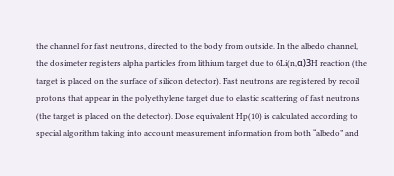the channel for fast neutrons, directed to the body from outside. In the albedo channel, the dosimeter registers alpha particles from lithium target due to 6Li(n,α)3H reaction (the target is placed on the surface of silicon detector). Fast neutrons are registered by recoil protons that appear in the polyethylene target due to elastic scattering of fast neutrons (the target is placed on the detector). Dose equivalent Hp(10) is calculated according to special algorithm taking into account measurement information from both “albedo” and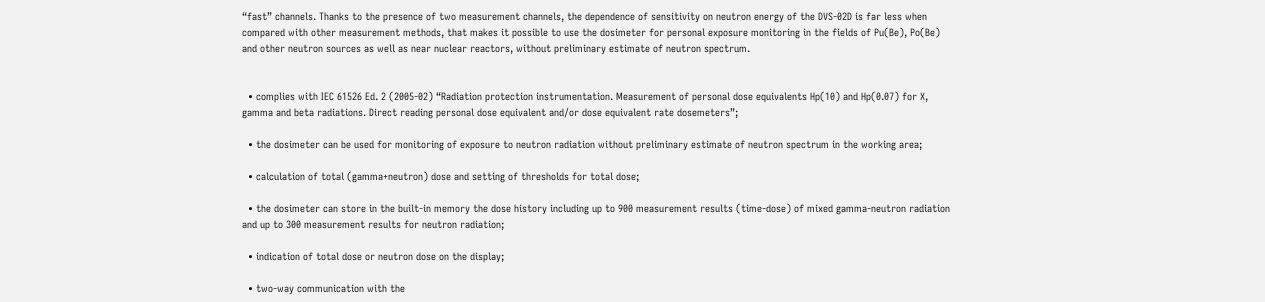“fast” channels. Thanks to the presence of two measurement channels, the dependence of sensitivity on neutron energy of the DVS-02D is far less when compared with other measurement methods, that makes it possible to use the dosimeter for personal exposure monitoring in the fields of Pu(Be), Po(Be) and other neutron sources as well as near nuclear reactors, without preliminary estimate of neutron spectrum.


  • complies with IEC 61526 Ed. 2 (2005-02) “Radiation protection instrumentation. Measurement of personal dose equivalents Hp(10) and Hp(0.07) for X, gamma and beta radiations. Direct reading personal dose equivalent and/or dose equivalent rate dosemeters”;

  • the dosimeter can be used for monitoring of exposure to neutron radiation without preliminary estimate of neutron spectrum in the working area;

  • calculation of total (gamma+neutron) dose and setting of thresholds for total dose;

  • the dosimeter can store in the built-in memory the dose history including up to 900 measurement results (time-dose) of mixed gamma-neutron radiation and up to 300 measurement results for neutron radiation;

  • indication of total dose or neutron dose on the display;

  • two-way communication with the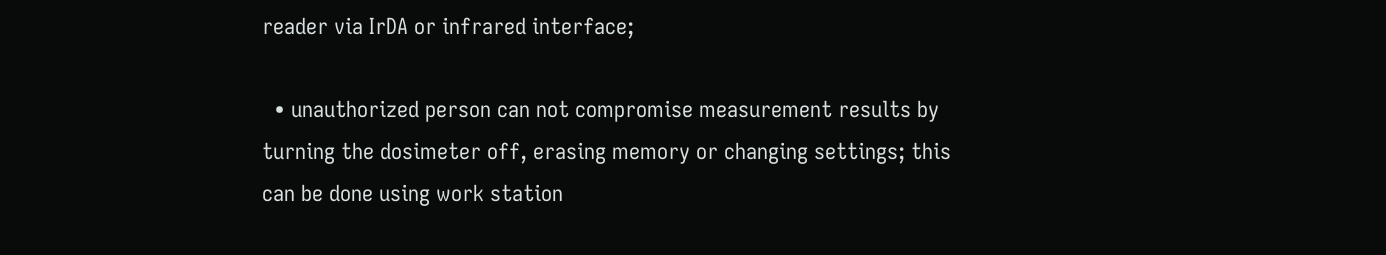reader via IrDA or infrared interface;

  • unauthorized person can not compromise measurement results by turning the dosimeter off, erasing memory or changing settings; this can be done using work station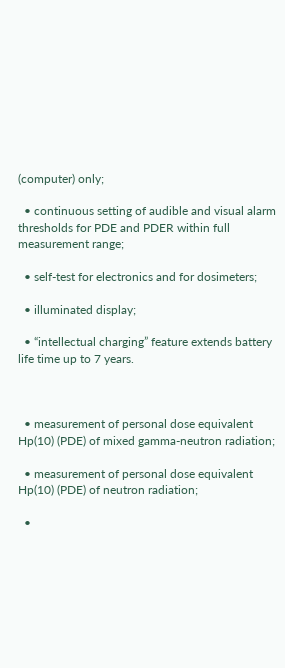(computer) only;

  • continuous setting of audible and visual alarm thresholds for PDE and PDER within full measurement range;

  • self-test for electronics and for dosimeters;

  • illuminated display;

  • “intellectual charging” feature extends battery life time up to 7 years.



  • measurement of personal dose equivalent Hp(10) (PDE) of mixed gamma-neutron radiation;

  • measurement of personal dose equivalent Hp(10) (PDE) of neutron radiation;

  •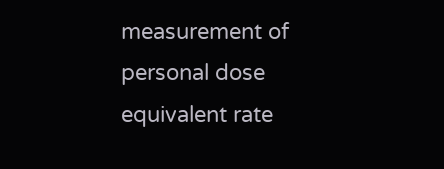measurement of personal dose equivalent rate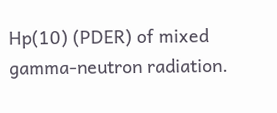Hp(10) (PDER) of mixed gamma-neutron radiation.